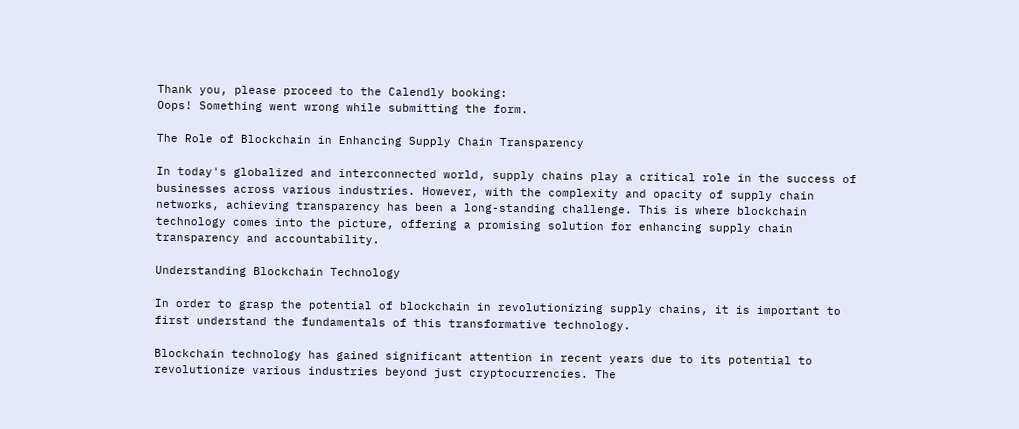Thank you, please proceed to the Calendly booking:
Oops! Something went wrong while submitting the form.

The Role of Blockchain in Enhancing Supply Chain Transparency

In today's globalized and interconnected world, supply chains play a critical role in the success of businesses across various industries. However, with the complexity and opacity of supply chain networks, achieving transparency has been a long-standing challenge. This is where blockchain technology comes into the picture, offering a promising solution for enhancing supply chain transparency and accountability.

Understanding Blockchain Technology

In order to grasp the potential of blockchain in revolutionizing supply chains, it is important to first understand the fundamentals of this transformative technology.

Blockchain technology has gained significant attention in recent years due to its potential to revolutionize various industries beyond just cryptocurrencies. The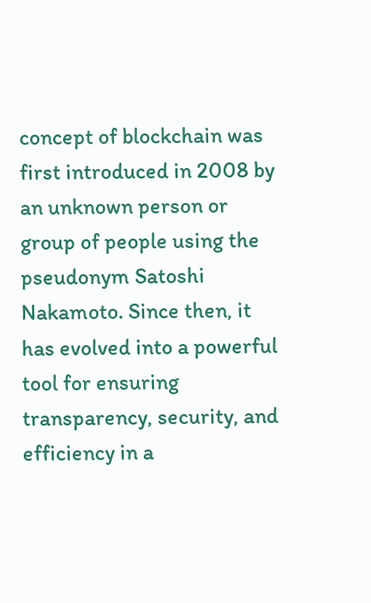concept of blockchain was first introduced in 2008 by an unknown person or group of people using the pseudonym Satoshi Nakamoto. Since then, it has evolved into a powerful tool for ensuring transparency, security, and efficiency in a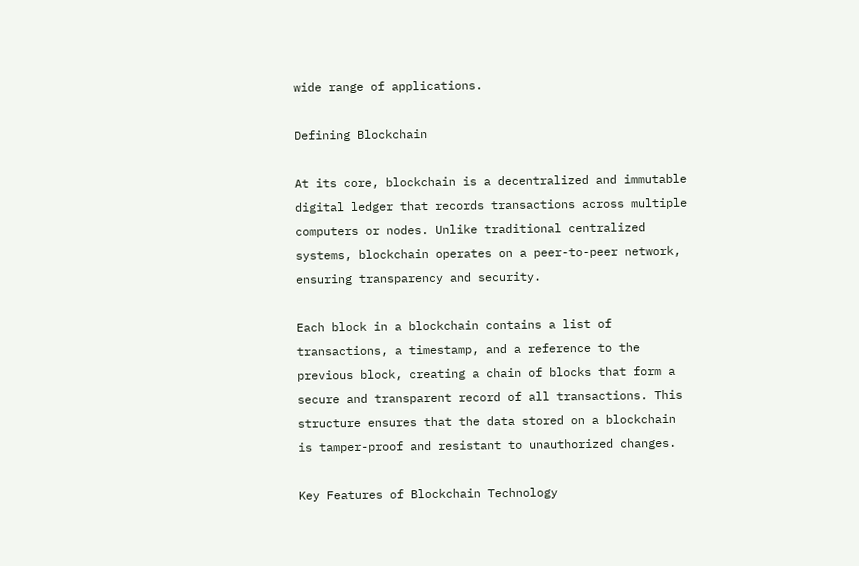wide range of applications.

Defining Blockchain

At its core, blockchain is a decentralized and immutable digital ledger that records transactions across multiple computers or nodes. Unlike traditional centralized systems, blockchain operates on a peer-to-peer network, ensuring transparency and security.

Each block in a blockchain contains a list of transactions, a timestamp, and a reference to the previous block, creating a chain of blocks that form a secure and transparent record of all transactions. This structure ensures that the data stored on a blockchain is tamper-proof and resistant to unauthorized changes.

Key Features of Blockchain Technology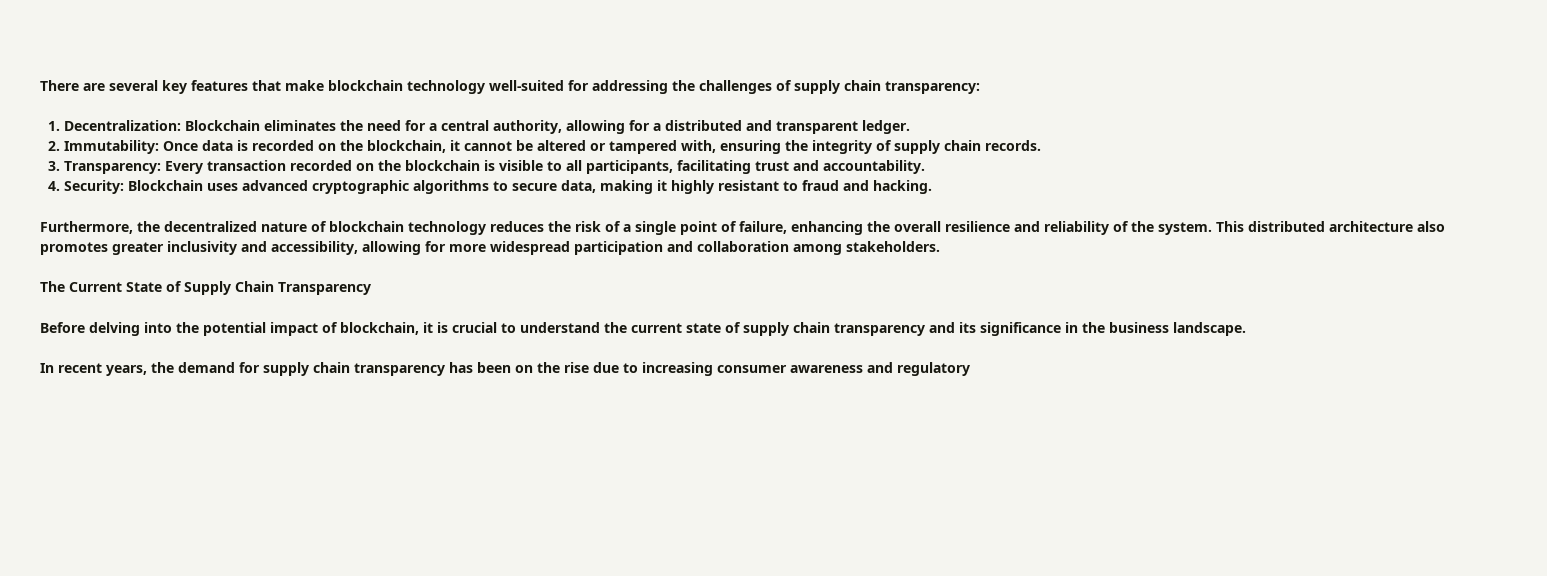There are several key features that make blockchain technology well-suited for addressing the challenges of supply chain transparency:

  1. Decentralization: Blockchain eliminates the need for a central authority, allowing for a distributed and transparent ledger.
  2. Immutability: Once data is recorded on the blockchain, it cannot be altered or tampered with, ensuring the integrity of supply chain records.
  3. Transparency: Every transaction recorded on the blockchain is visible to all participants, facilitating trust and accountability.
  4. Security: Blockchain uses advanced cryptographic algorithms to secure data, making it highly resistant to fraud and hacking.

Furthermore, the decentralized nature of blockchain technology reduces the risk of a single point of failure, enhancing the overall resilience and reliability of the system. This distributed architecture also promotes greater inclusivity and accessibility, allowing for more widespread participation and collaboration among stakeholders.

The Current State of Supply Chain Transparency

Before delving into the potential impact of blockchain, it is crucial to understand the current state of supply chain transparency and its significance in the business landscape.

In recent years, the demand for supply chain transparency has been on the rise due to increasing consumer awareness and regulatory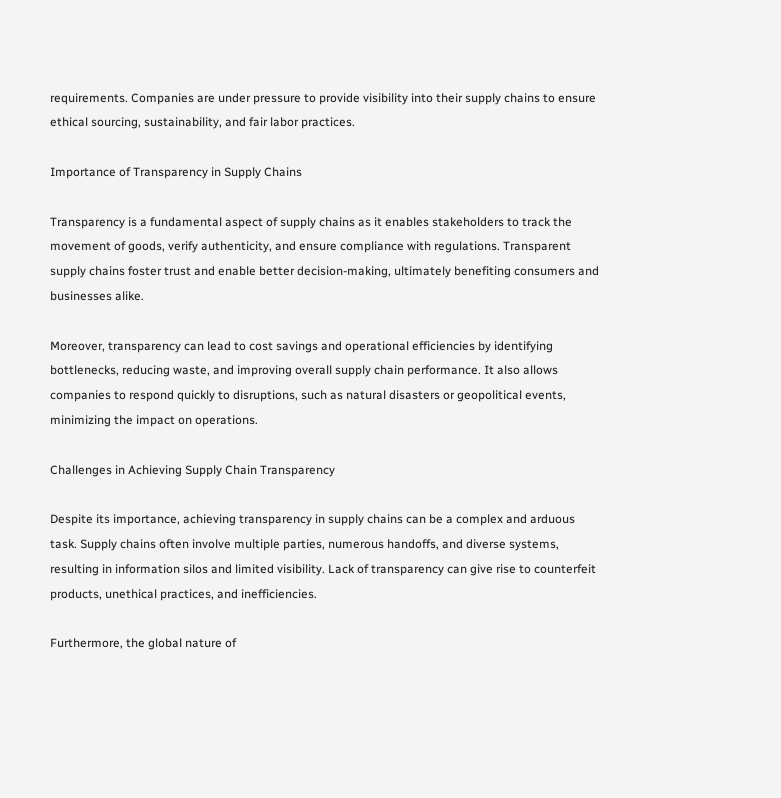requirements. Companies are under pressure to provide visibility into their supply chains to ensure ethical sourcing, sustainability, and fair labor practices.

Importance of Transparency in Supply Chains

Transparency is a fundamental aspect of supply chains as it enables stakeholders to track the movement of goods, verify authenticity, and ensure compliance with regulations. Transparent supply chains foster trust and enable better decision-making, ultimately benefiting consumers and businesses alike.

Moreover, transparency can lead to cost savings and operational efficiencies by identifying bottlenecks, reducing waste, and improving overall supply chain performance. It also allows companies to respond quickly to disruptions, such as natural disasters or geopolitical events, minimizing the impact on operations.

Challenges in Achieving Supply Chain Transparency

Despite its importance, achieving transparency in supply chains can be a complex and arduous task. Supply chains often involve multiple parties, numerous handoffs, and diverse systems, resulting in information silos and limited visibility. Lack of transparency can give rise to counterfeit products, unethical practices, and inefficiencies.

Furthermore, the global nature of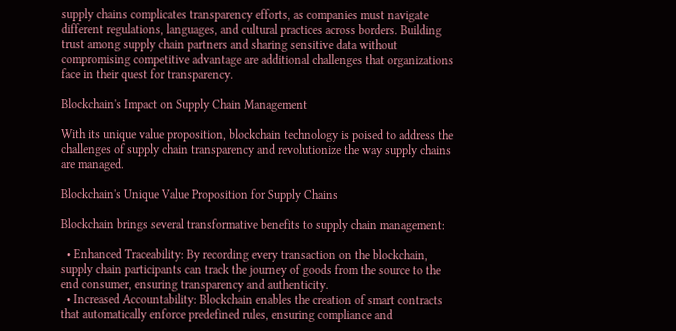supply chains complicates transparency efforts, as companies must navigate different regulations, languages, and cultural practices across borders. Building trust among supply chain partners and sharing sensitive data without compromising competitive advantage are additional challenges that organizations face in their quest for transparency.

Blockchain's Impact on Supply Chain Management

With its unique value proposition, blockchain technology is poised to address the challenges of supply chain transparency and revolutionize the way supply chains are managed.

Blockchain's Unique Value Proposition for Supply Chains

Blockchain brings several transformative benefits to supply chain management:

  • Enhanced Traceability: By recording every transaction on the blockchain, supply chain participants can track the journey of goods from the source to the end consumer, ensuring transparency and authenticity.
  • Increased Accountability: Blockchain enables the creation of smart contracts that automatically enforce predefined rules, ensuring compliance and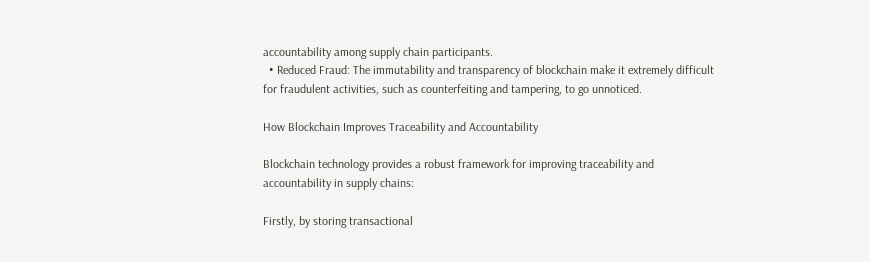accountability among supply chain participants.
  • Reduced Fraud: The immutability and transparency of blockchain make it extremely difficult for fraudulent activities, such as counterfeiting and tampering, to go unnoticed.

How Blockchain Improves Traceability and Accountability

Blockchain technology provides a robust framework for improving traceability and accountability in supply chains:

Firstly, by storing transactional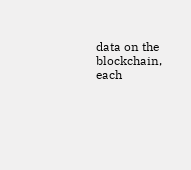data on the blockchain, each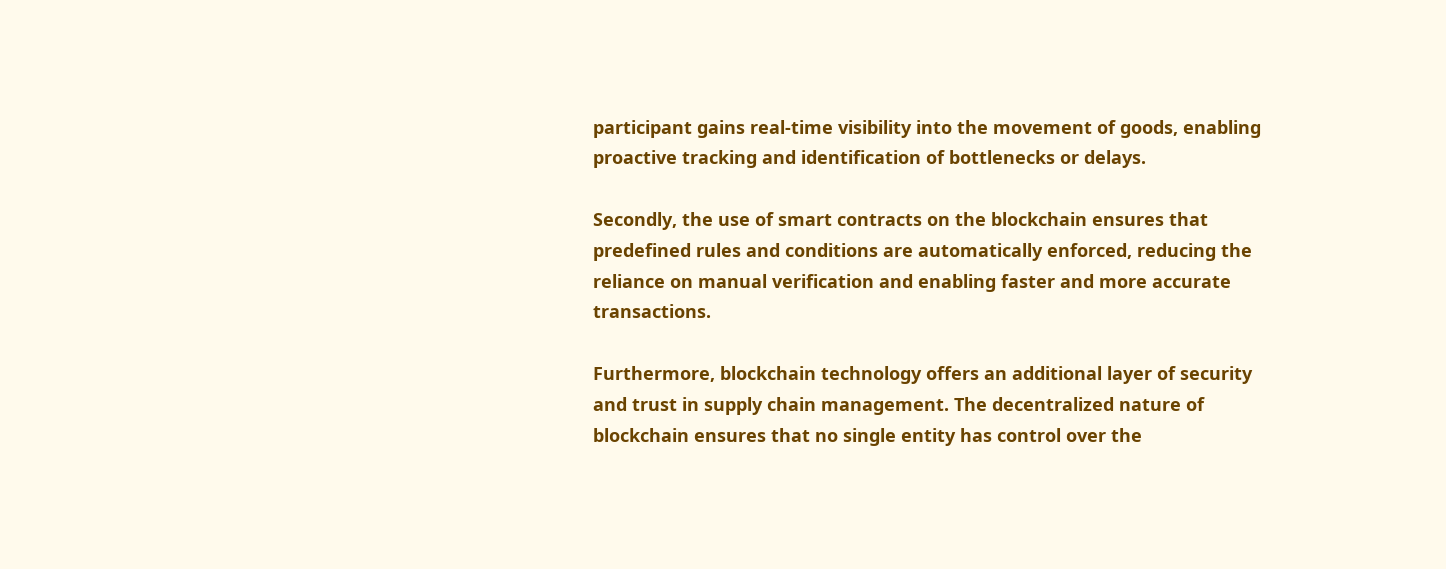participant gains real-time visibility into the movement of goods, enabling proactive tracking and identification of bottlenecks or delays.

Secondly, the use of smart contracts on the blockchain ensures that predefined rules and conditions are automatically enforced, reducing the reliance on manual verification and enabling faster and more accurate transactions.

Furthermore, blockchain technology offers an additional layer of security and trust in supply chain management. The decentralized nature of blockchain ensures that no single entity has control over the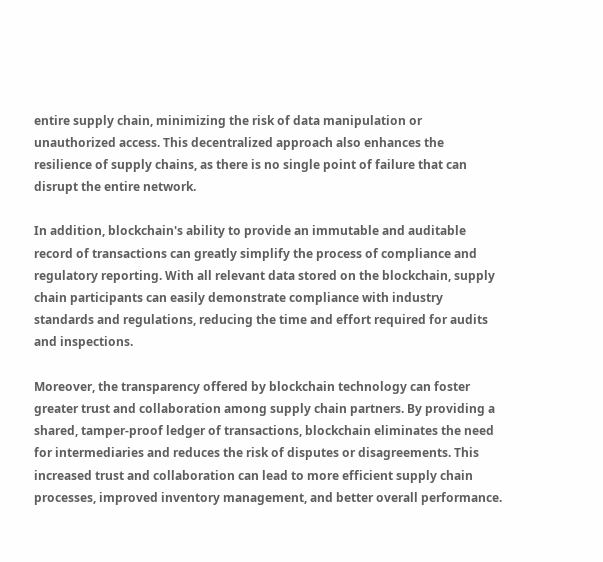entire supply chain, minimizing the risk of data manipulation or unauthorized access. This decentralized approach also enhances the resilience of supply chains, as there is no single point of failure that can disrupt the entire network.

In addition, blockchain's ability to provide an immutable and auditable record of transactions can greatly simplify the process of compliance and regulatory reporting. With all relevant data stored on the blockchain, supply chain participants can easily demonstrate compliance with industry standards and regulations, reducing the time and effort required for audits and inspections.

Moreover, the transparency offered by blockchain technology can foster greater trust and collaboration among supply chain partners. By providing a shared, tamper-proof ledger of transactions, blockchain eliminates the need for intermediaries and reduces the risk of disputes or disagreements. This increased trust and collaboration can lead to more efficient supply chain processes, improved inventory management, and better overall performance.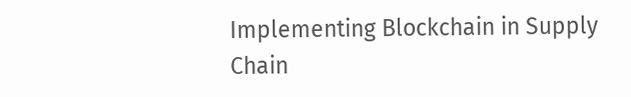Implementing Blockchain in Supply Chain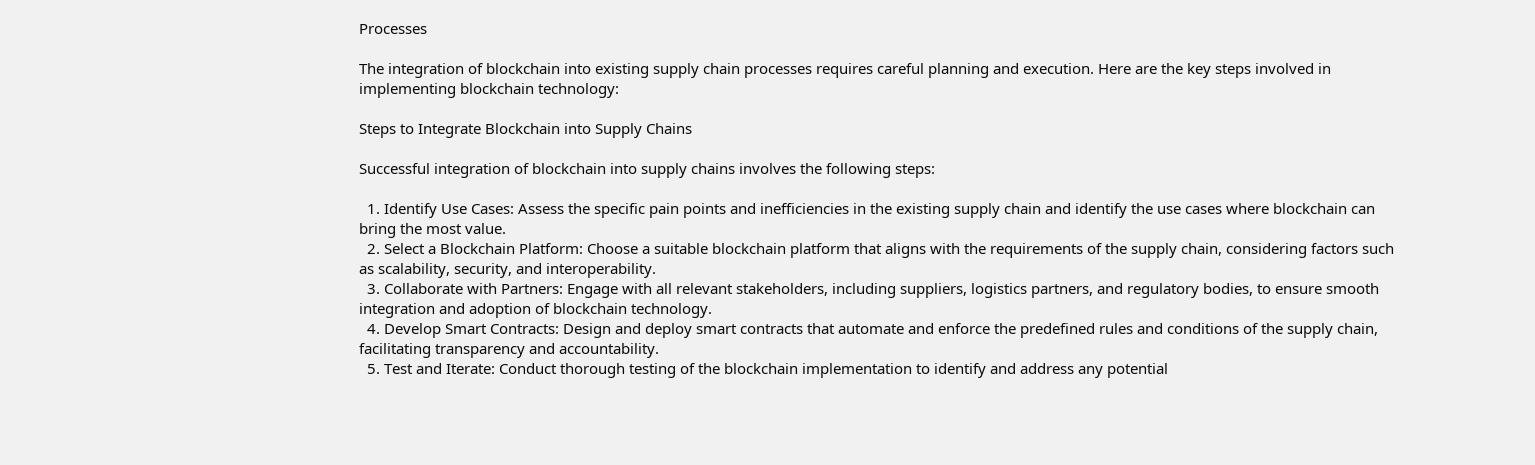Processes

The integration of blockchain into existing supply chain processes requires careful planning and execution. Here are the key steps involved in implementing blockchain technology:

Steps to Integrate Blockchain into Supply Chains

Successful integration of blockchain into supply chains involves the following steps:

  1. Identify Use Cases: Assess the specific pain points and inefficiencies in the existing supply chain and identify the use cases where blockchain can bring the most value.
  2. Select a Blockchain Platform: Choose a suitable blockchain platform that aligns with the requirements of the supply chain, considering factors such as scalability, security, and interoperability.
  3. Collaborate with Partners: Engage with all relevant stakeholders, including suppliers, logistics partners, and regulatory bodies, to ensure smooth integration and adoption of blockchain technology.
  4. Develop Smart Contracts: Design and deploy smart contracts that automate and enforce the predefined rules and conditions of the supply chain, facilitating transparency and accountability.
  5. Test and Iterate: Conduct thorough testing of the blockchain implementation to identify and address any potential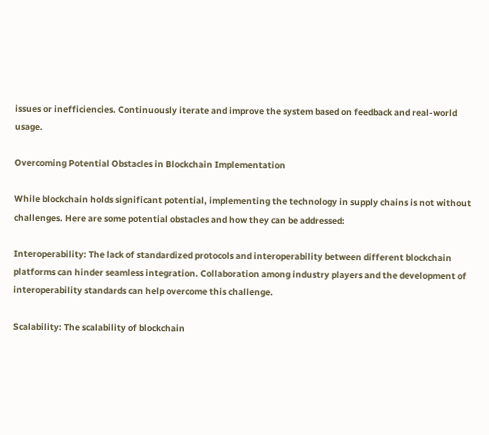issues or inefficiencies. Continuously iterate and improve the system based on feedback and real-world usage.

Overcoming Potential Obstacles in Blockchain Implementation

While blockchain holds significant potential, implementing the technology in supply chains is not without challenges. Here are some potential obstacles and how they can be addressed:

Interoperability: The lack of standardized protocols and interoperability between different blockchain platforms can hinder seamless integration. Collaboration among industry players and the development of interoperability standards can help overcome this challenge.

Scalability: The scalability of blockchain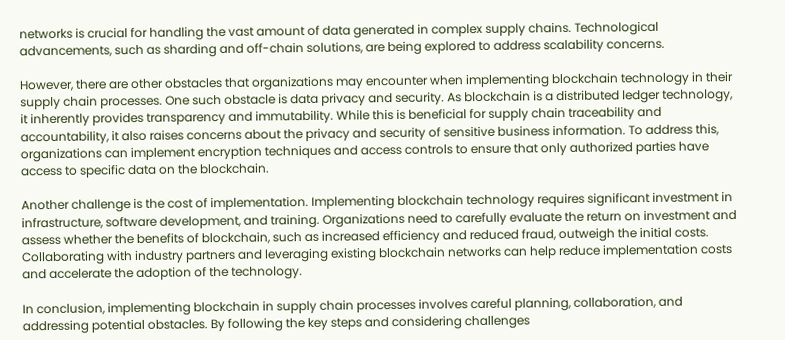networks is crucial for handling the vast amount of data generated in complex supply chains. Technological advancements, such as sharding and off-chain solutions, are being explored to address scalability concerns.

However, there are other obstacles that organizations may encounter when implementing blockchain technology in their supply chain processes. One such obstacle is data privacy and security. As blockchain is a distributed ledger technology, it inherently provides transparency and immutability. While this is beneficial for supply chain traceability and accountability, it also raises concerns about the privacy and security of sensitive business information. To address this, organizations can implement encryption techniques and access controls to ensure that only authorized parties have access to specific data on the blockchain.

Another challenge is the cost of implementation. Implementing blockchain technology requires significant investment in infrastructure, software development, and training. Organizations need to carefully evaluate the return on investment and assess whether the benefits of blockchain, such as increased efficiency and reduced fraud, outweigh the initial costs. Collaborating with industry partners and leveraging existing blockchain networks can help reduce implementation costs and accelerate the adoption of the technology.

In conclusion, implementing blockchain in supply chain processes involves careful planning, collaboration, and addressing potential obstacles. By following the key steps and considering challenges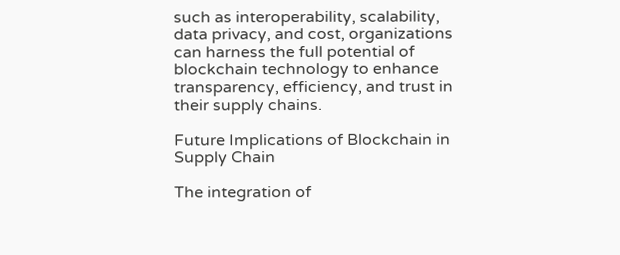such as interoperability, scalability, data privacy, and cost, organizations can harness the full potential of blockchain technology to enhance transparency, efficiency, and trust in their supply chains.

Future Implications of Blockchain in Supply Chain

The integration of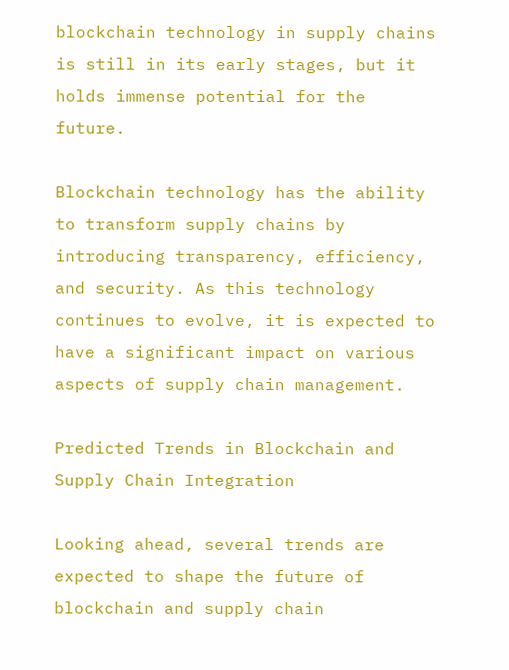blockchain technology in supply chains is still in its early stages, but it holds immense potential for the future.

Blockchain technology has the ability to transform supply chains by introducing transparency, efficiency, and security. As this technology continues to evolve, it is expected to have a significant impact on various aspects of supply chain management.

Predicted Trends in Blockchain and Supply Chain Integration

Looking ahead, several trends are expected to shape the future of blockchain and supply chain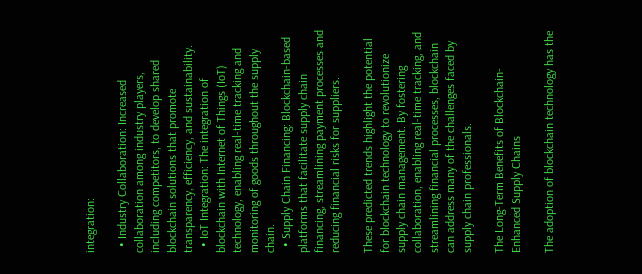integration:

  • Industry Collaboration: Increased collaboration among industry players, including competitors, to develop shared blockchain solutions that promote transparency, efficiency, and sustainability.
  • IoT Integration: The integration of blockchain with Internet of Things (IoT) technology, enabling real-time tracking and monitoring of goods throughout the supply chain.
  • Supply Chain Financing: Blockchain-based platforms that facilitate supply chain financing, streamlining payment processes and reducing financial risks for suppliers.

These predicted trends highlight the potential for blockchain technology to revolutionize supply chain management. By fostering collaboration, enabling real-time tracking, and streamlining financial processes, blockchain can address many of the challenges faced by supply chain professionals.

The Long-Term Benefits of Blockchain-Enhanced Supply Chains

The adoption of blockchain technology has the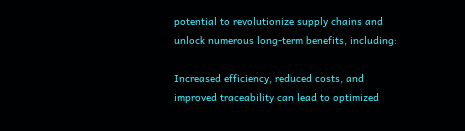potential to revolutionize supply chains and unlock numerous long-term benefits, including:

Increased efficiency, reduced costs, and improved traceability can lead to optimized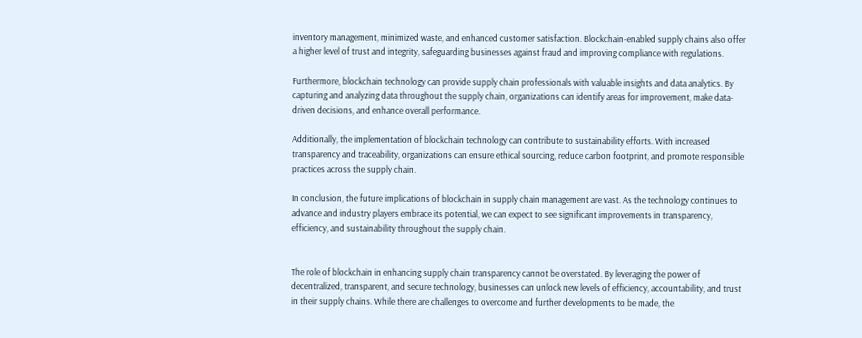inventory management, minimized waste, and enhanced customer satisfaction. Blockchain-enabled supply chains also offer a higher level of trust and integrity, safeguarding businesses against fraud and improving compliance with regulations.

Furthermore, blockchain technology can provide supply chain professionals with valuable insights and data analytics. By capturing and analyzing data throughout the supply chain, organizations can identify areas for improvement, make data-driven decisions, and enhance overall performance.

Additionally, the implementation of blockchain technology can contribute to sustainability efforts. With increased transparency and traceability, organizations can ensure ethical sourcing, reduce carbon footprint, and promote responsible practices across the supply chain.

In conclusion, the future implications of blockchain in supply chain management are vast. As the technology continues to advance and industry players embrace its potential, we can expect to see significant improvements in transparency, efficiency, and sustainability throughout the supply chain.


The role of blockchain in enhancing supply chain transparency cannot be overstated. By leveraging the power of decentralized, transparent, and secure technology, businesses can unlock new levels of efficiency, accountability, and trust in their supply chains. While there are challenges to overcome and further developments to be made, the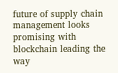future of supply chain management looks promising with blockchain leading the way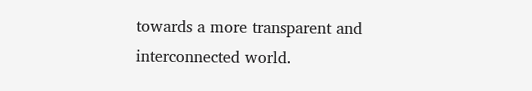towards a more transparent and interconnected world.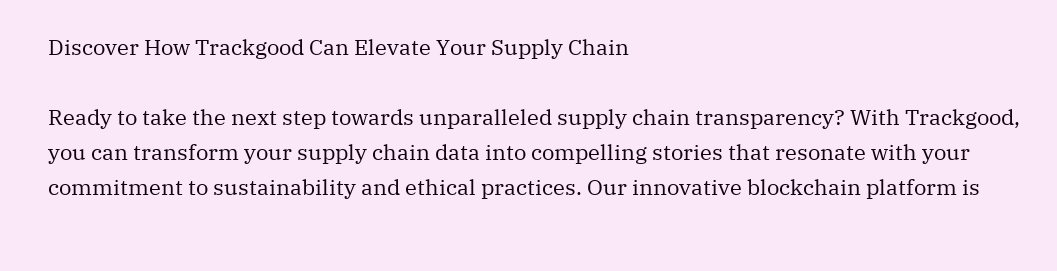Discover How Trackgood Can Elevate Your Supply Chain

Ready to take the next step towards unparalleled supply chain transparency? With Trackgood, you can transform your supply chain data into compelling stories that resonate with your commitment to sustainability and ethical practices. Our innovative blockchain platform is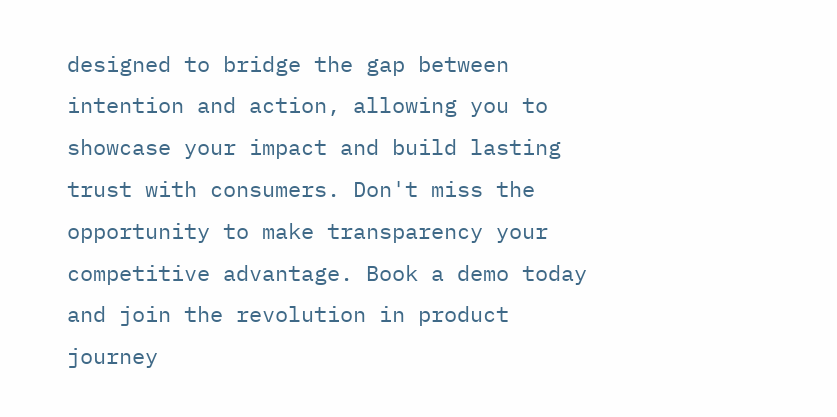designed to bridge the gap between intention and action, allowing you to showcase your impact and build lasting trust with consumers. Don't miss the opportunity to make transparency your competitive advantage. Book a demo today and join the revolution in product journey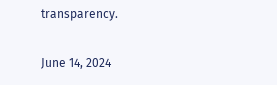transparency.

June 14, 2024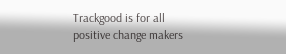Trackgood is for all positive change makers